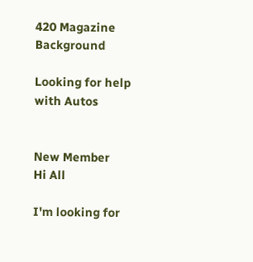420 Magazine Background

Looking for help with Autos


New Member
Hi All

I'm looking for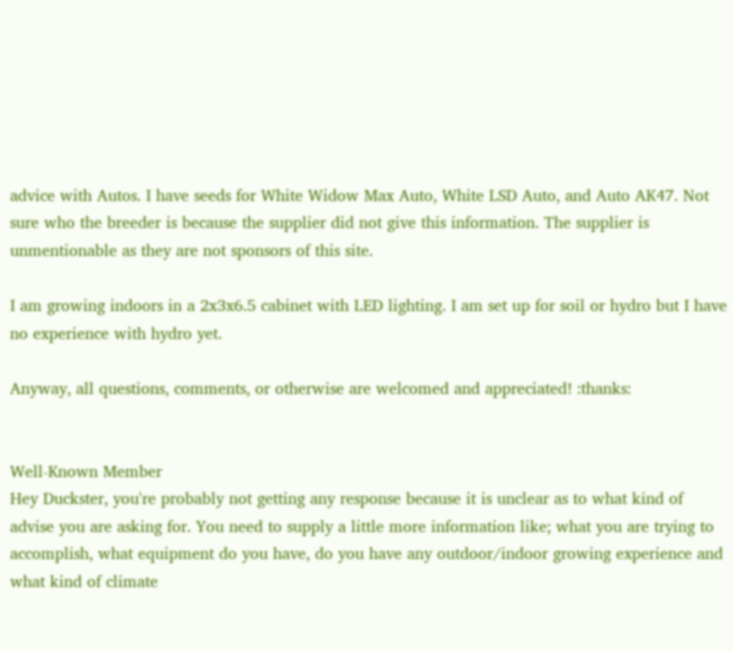advice with Autos. I have seeds for White Widow Max Auto, White LSD Auto, and Auto AK47. Not sure who the breeder is because the supplier did not give this information. The supplier is unmentionable as they are not sponsors of this site.

I am growing indoors in a 2x3x6.5 cabinet with LED lighting. I am set up for soil or hydro but I have no experience with hydro yet.

Anyway, all questions, comments, or otherwise are welcomed and appreciated! :thanks:


Well-Known Member
Hey Duckster, you're probably not getting any response because it is unclear as to what kind of advise you are asking for. You need to supply a little more information like; what you are trying to accomplish, what equipment do you have, do you have any outdoor/indoor growing experience and what kind of climate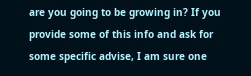are you going to be growing in? If you provide some of this info and ask for some specific advise, I am sure one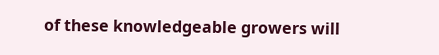of these knowledgeable growers will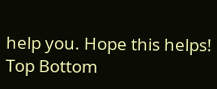help you. Hope this helps!
Top Bottom